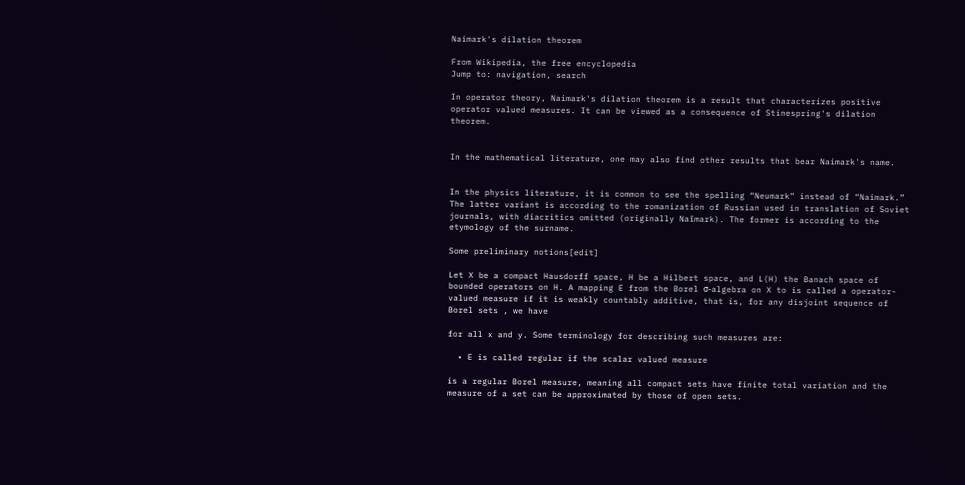Naimark's dilation theorem

From Wikipedia, the free encyclopedia
Jump to: navigation, search

In operator theory, Naimark's dilation theorem is a result that characterizes positive operator valued measures. It can be viewed as a consequence of Stinespring's dilation theorem.


In the mathematical literature, one may also find other results that bear Naimark's name.


In the physics literature, it is common to see the spelling “Neumark” instead of “Naimark.” The latter variant is according to the romanization of Russian used in translation of Soviet journals, with diacritics omitted (originally Naĭmark). The former is according to the etymology of the surname.

Some preliminary notions[edit]

Let X be a compact Hausdorff space, H be a Hilbert space, and L(H) the Banach space of bounded operators on H. A mapping E from the Borel σ-algebra on X to is called a operator-valued measure if it is weakly countably additive, that is, for any disjoint sequence of Borel sets , we have

for all x and y. Some terminology for describing such measures are:

  • E is called regular if the scalar valued measure

is a regular Borel measure, meaning all compact sets have finite total variation and the measure of a set can be approximated by those of open sets.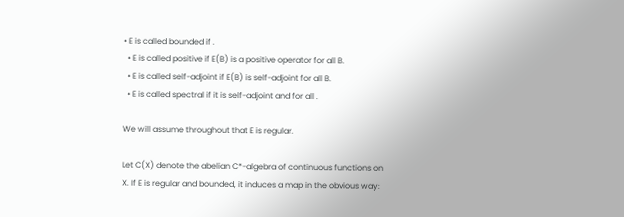• E is called bounded if .
  • E is called positive if E(B) is a positive operator for all B.
  • E is called self-adjoint if E(B) is self-adjoint for all B.
  • E is called spectral if it is self-adjoint and for all .

We will assume throughout that E is regular.

Let C(X) denote the abelian C*-algebra of continuous functions on X. If E is regular and bounded, it induces a map in the obvious way: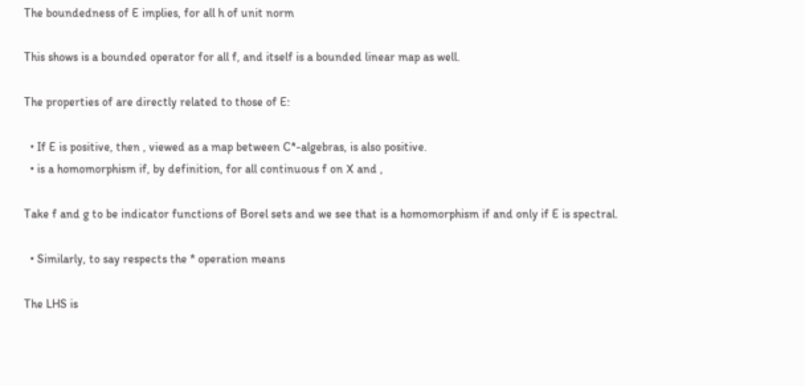The boundedness of E implies, for all h of unit norm

This shows is a bounded operator for all f, and itself is a bounded linear map as well.

The properties of are directly related to those of E:

  • If E is positive, then , viewed as a map between C*-algebras, is also positive.
  • is a homomorphism if, by definition, for all continuous f on X and ,

Take f and g to be indicator functions of Borel sets and we see that is a homomorphism if and only if E is spectral.

  • Similarly, to say respects the * operation means

The LHS is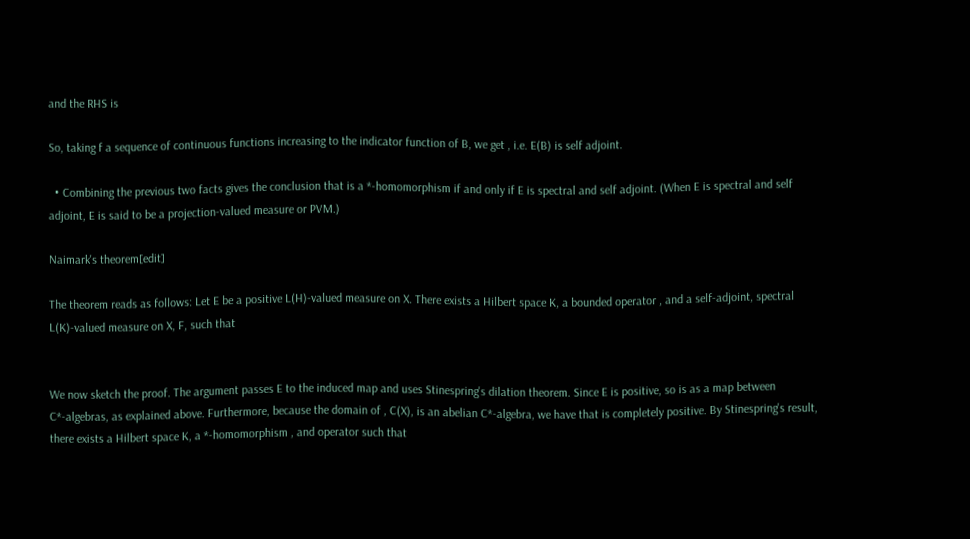and the RHS is

So, taking f a sequence of continuous functions increasing to the indicator function of B, we get , i.e. E(B) is self adjoint.

  • Combining the previous two facts gives the conclusion that is a *-homomorphism if and only if E is spectral and self adjoint. (When E is spectral and self adjoint, E is said to be a projection-valued measure or PVM.)

Naimark's theorem[edit]

The theorem reads as follows: Let E be a positive L(H)-valued measure on X. There exists a Hilbert space K, a bounded operator , and a self-adjoint, spectral L(K)-valued measure on X, F, such that


We now sketch the proof. The argument passes E to the induced map and uses Stinespring's dilation theorem. Since E is positive, so is as a map between C*-algebras, as explained above. Furthermore, because the domain of , C(X), is an abelian C*-algebra, we have that is completely positive. By Stinespring's result, there exists a Hilbert space K, a *-homomorphism , and operator such that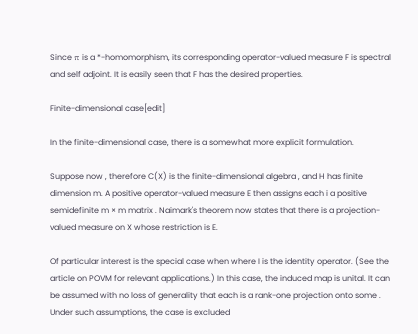Since π is a *-homomorphism, its corresponding operator-valued measure F is spectral and self adjoint. It is easily seen that F has the desired properties.

Finite-dimensional case[edit]

In the finite-dimensional case, there is a somewhat more explicit formulation.

Suppose now , therefore C(X) is the finite-dimensional algebra , and H has finite dimension m. A positive operator-valued measure E then assigns each i a positive semidefinite m × m matrix . Naimark's theorem now states that there is a projection-valued measure on X whose restriction is E.

Of particular interest is the special case when where I is the identity operator. (See the article on POVM for relevant applications.) In this case, the induced map is unital. It can be assumed with no loss of generality that each is a rank-one projection onto some . Under such assumptions, the case is excluded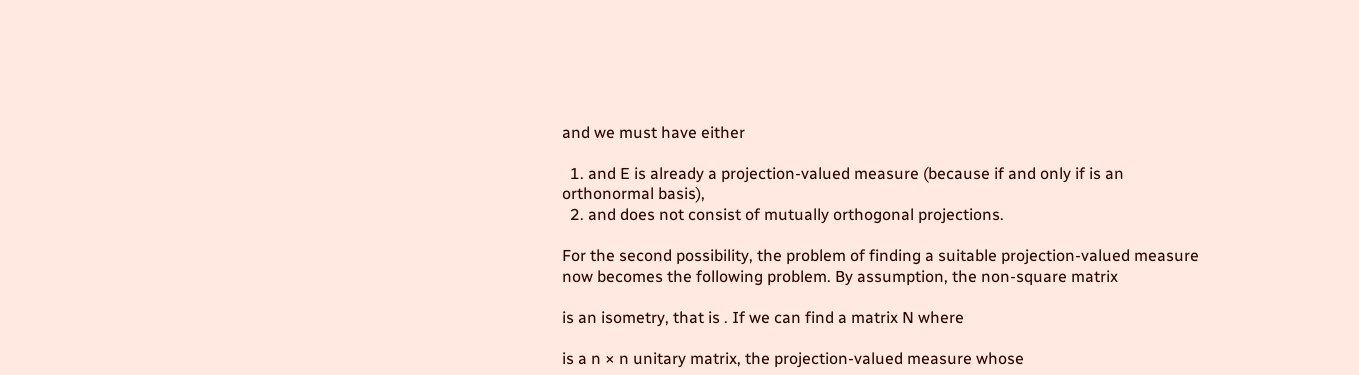and we must have either

  1. and E is already a projection-valued measure (because if and only if is an orthonormal basis),
  2. and does not consist of mutually orthogonal projections.

For the second possibility, the problem of finding a suitable projection-valued measure now becomes the following problem. By assumption, the non-square matrix

is an isometry, that is . If we can find a matrix N where

is a n × n unitary matrix, the projection-valued measure whose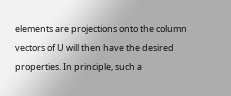elements are projections onto the column vectors of U will then have the desired properties. In principle, such a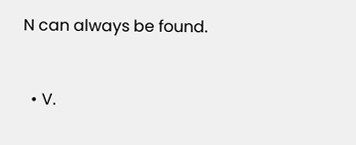N can always be found.


  • V.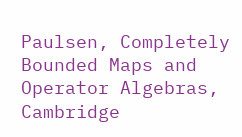Paulsen, Completely Bounded Maps and Operator Algebras, Cambridge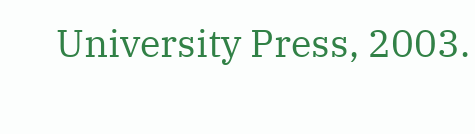University Press, 2003.